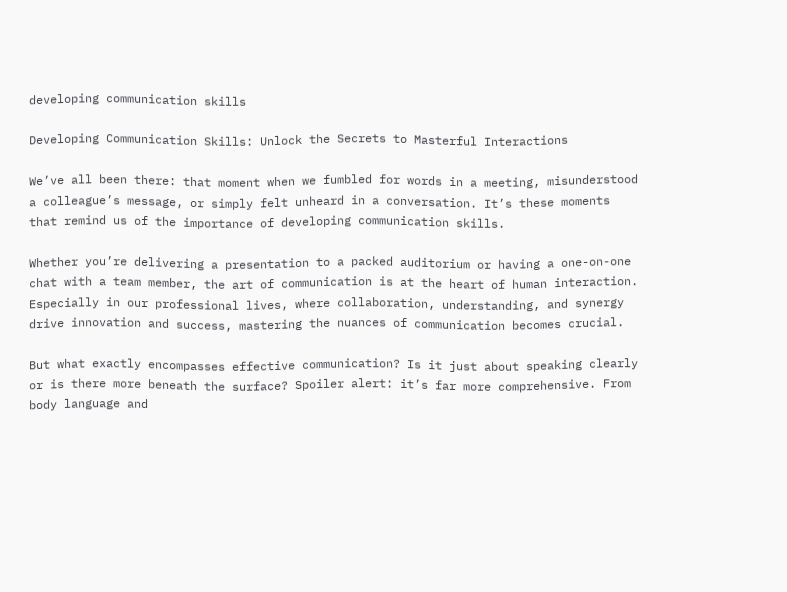developing communication skills

Developing Communication Skills: Unlock the Secrets to Masterful Interactions

We’ve all been there: that moment when we fumbled for words in a meeting, misunderstood a colleague’s message, or simply felt unheard in a conversation. It’s these moments that remind us of the importance of developing communication skills.

Whether you’re delivering a presentation to a packed auditorium or having a one-on-one chat with a team member, the art of communication is at the heart of human interaction. Especially in our professional lives, where collaboration, understanding, and synergy drive innovation and success, mastering the nuances of communication becomes crucial.

But what exactly encompasses effective communication? Is it just about speaking clearly or is there more beneath the surface? Spoiler alert: it’s far more comprehensive. From body language and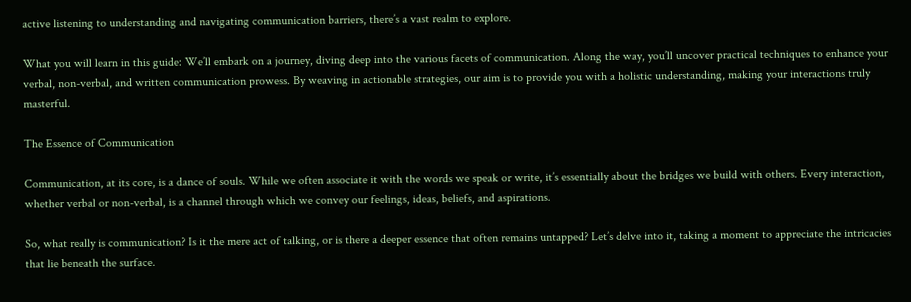active listening to understanding and navigating communication barriers, there’s a vast realm to explore.

What you will learn in this guide: We’ll embark on a journey, diving deep into the various facets of communication. Along the way, you’ll uncover practical techniques to enhance your verbal, non-verbal, and written communication prowess. By weaving in actionable strategies, our aim is to provide you with a holistic understanding, making your interactions truly masterful.

The Essence of Communication

Communication, at its core, is a dance of souls. While we often associate it with the words we speak or write, it’s essentially about the bridges we build with others. Every interaction, whether verbal or non-verbal, is a channel through which we convey our feelings, ideas, beliefs, and aspirations.

So, what really is communication? Is it the mere act of talking, or is there a deeper essence that often remains untapped? Let’s delve into it, taking a moment to appreciate the intricacies that lie beneath the surface.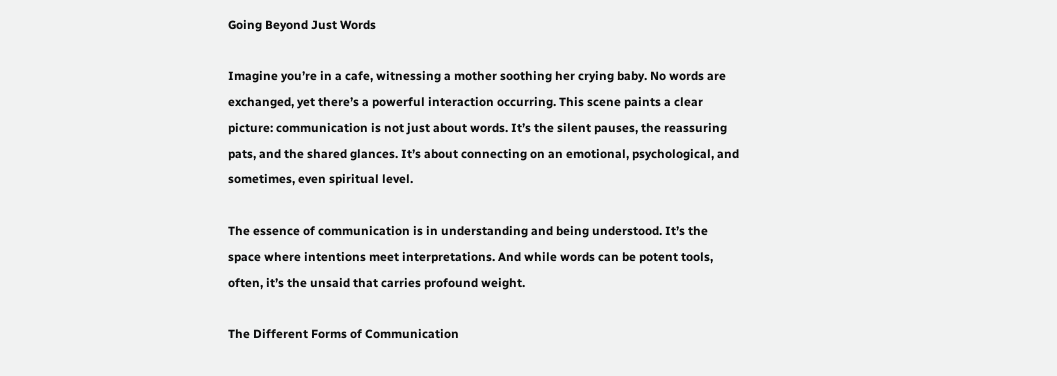Going Beyond Just Words

Imagine you’re in a cafe, witnessing a mother soothing her crying baby. No words are exchanged, yet there’s a powerful interaction occurring. This scene paints a clear picture: communication is not just about words. It’s the silent pauses, the reassuring pats, and the shared glances. It’s about connecting on an emotional, psychological, and sometimes, even spiritual level.

The essence of communication is in understanding and being understood. It’s the space where intentions meet interpretations. And while words can be potent tools, often, it’s the unsaid that carries profound weight.

The Different Forms of Communication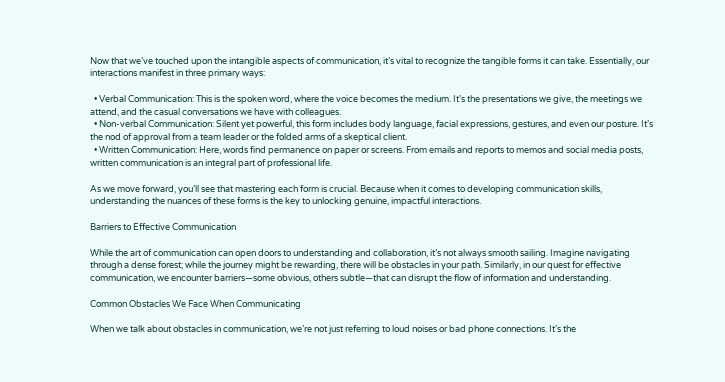Now that we’ve touched upon the intangible aspects of communication, it’s vital to recognize the tangible forms it can take. Essentially, our interactions manifest in three primary ways:

  • Verbal Communication: This is the spoken word, where the voice becomes the medium. It’s the presentations we give, the meetings we attend, and the casual conversations we have with colleagues.
  • Non-verbal Communication: Silent yet powerful, this form includes body language, facial expressions, gestures, and even our posture. It’s the nod of approval from a team leader or the folded arms of a skeptical client.
  • Written Communication: Here, words find permanence on paper or screens. From emails and reports to memos and social media posts, written communication is an integral part of professional life.

As we move forward, you’ll see that mastering each form is crucial. Because when it comes to developing communication skills, understanding the nuances of these forms is the key to unlocking genuine, impactful interactions.

Barriers to Effective Communication

While the art of communication can open doors to understanding and collaboration, it’s not always smooth sailing. Imagine navigating through a dense forest; while the journey might be rewarding, there will be obstacles in your path. Similarly, in our quest for effective communication, we encounter barriers—some obvious, others subtle—that can disrupt the flow of information and understanding.

Common Obstacles We Face When Communicating

When we talk about obstacles in communication, we’re not just referring to loud noises or bad phone connections. It’s the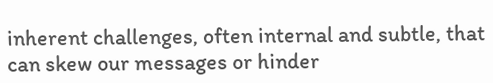inherent challenges, often internal and subtle, that can skew our messages or hinder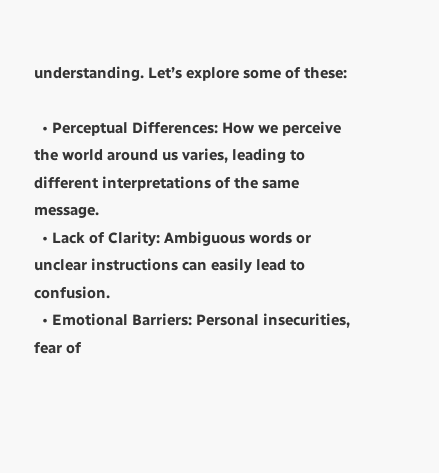understanding. Let’s explore some of these:

  • Perceptual Differences: How we perceive the world around us varies, leading to different interpretations of the same message.
  • Lack of Clarity: Ambiguous words or unclear instructions can easily lead to confusion.
  • Emotional Barriers: Personal insecurities, fear of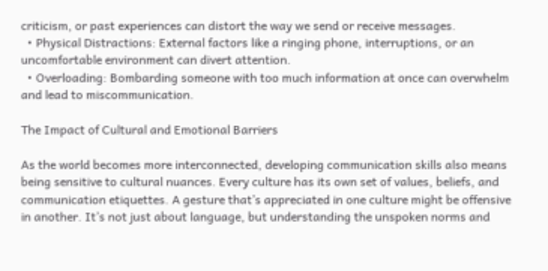criticism, or past experiences can distort the way we send or receive messages.
  • Physical Distractions: External factors like a ringing phone, interruptions, or an uncomfortable environment can divert attention.
  • Overloading: Bombarding someone with too much information at once can overwhelm and lead to miscommunication.

The Impact of Cultural and Emotional Barriers

As the world becomes more interconnected, developing communication skills also means being sensitive to cultural nuances. Every culture has its own set of values, beliefs, and communication etiquettes. A gesture that’s appreciated in one culture might be offensive in another. It’s not just about language, but understanding the unspoken norms and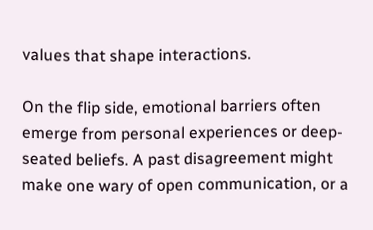values that shape interactions.

On the flip side, emotional barriers often emerge from personal experiences or deep-seated beliefs. A past disagreement might make one wary of open communication, or a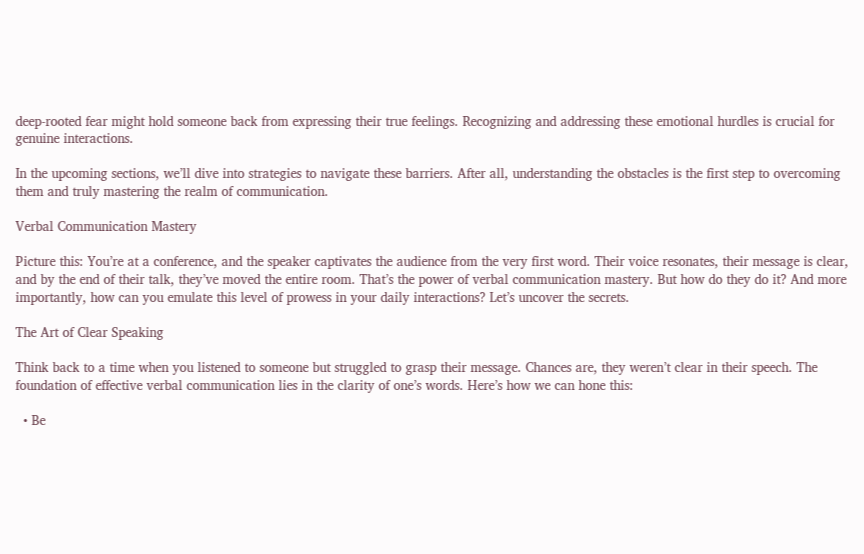deep-rooted fear might hold someone back from expressing their true feelings. Recognizing and addressing these emotional hurdles is crucial for genuine interactions.

In the upcoming sections, we’ll dive into strategies to navigate these barriers. After all, understanding the obstacles is the first step to overcoming them and truly mastering the realm of communication.

Verbal Communication Mastery

Picture this: You’re at a conference, and the speaker captivates the audience from the very first word. Their voice resonates, their message is clear, and by the end of their talk, they’ve moved the entire room. That’s the power of verbal communication mastery. But how do they do it? And more importantly, how can you emulate this level of prowess in your daily interactions? Let’s uncover the secrets.

The Art of Clear Speaking

Think back to a time when you listened to someone but struggled to grasp their message. Chances are, they weren’t clear in their speech. The foundation of effective verbal communication lies in the clarity of one’s words. Here’s how we can hone this:

  • Be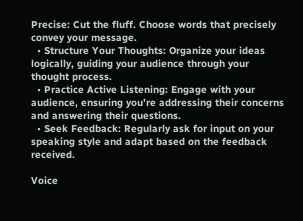Precise: Cut the fluff. Choose words that precisely convey your message.
  • Structure Your Thoughts: Organize your ideas logically, guiding your audience through your thought process.
  • Practice Active Listening: Engage with your audience, ensuring you’re addressing their concerns and answering their questions.
  • Seek Feedback: Regularly ask for input on your speaking style and adapt based on the feedback received.

Voice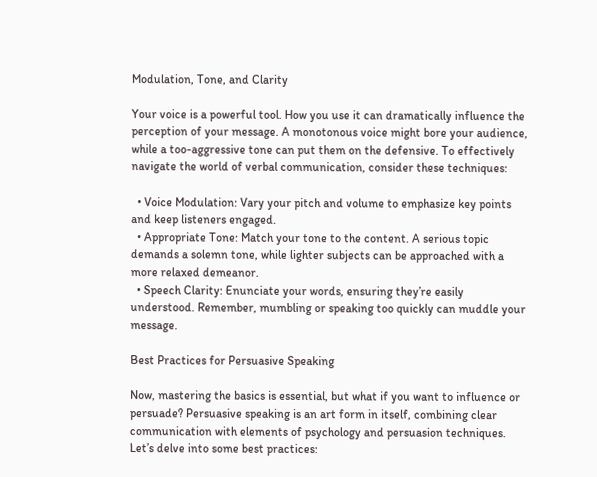Modulation, Tone, and Clarity

Your voice is a powerful tool. How you use it can dramatically influence the perception of your message. A monotonous voice might bore your audience, while a too-aggressive tone can put them on the defensive. To effectively navigate the world of verbal communication, consider these techniques:

  • Voice Modulation: Vary your pitch and volume to emphasize key points and keep listeners engaged.
  • Appropriate Tone: Match your tone to the content. A serious topic demands a solemn tone, while lighter subjects can be approached with a more relaxed demeanor.
  • Speech Clarity: Enunciate your words, ensuring they’re easily understood. Remember, mumbling or speaking too quickly can muddle your message.

Best Practices for Persuasive Speaking

Now, mastering the basics is essential, but what if you want to influence or persuade? Persuasive speaking is an art form in itself, combining clear communication with elements of psychology and persuasion techniques. Let’s delve into some best practices: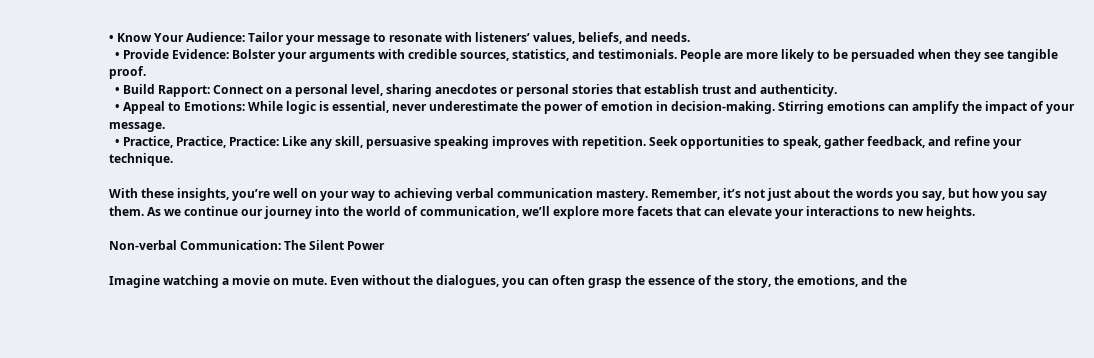• Know Your Audience: Tailor your message to resonate with listeners’ values, beliefs, and needs.
  • Provide Evidence: Bolster your arguments with credible sources, statistics, and testimonials. People are more likely to be persuaded when they see tangible proof.
  • Build Rapport: Connect on a personal level, sharing anecdotes or personal stories that establish trust and authenticity.
  • Appeal to Emotions: While logic is essential, never underestimate the power of emotion in decision-making. Stirring emotions can amplify the impact of your message.
  • Practice, Practice, Practice: Like any skill, persuasive speaking improves with repetition. Seek opportunities to speak, gather feedback, and refine your technique.

With these insights, you’re well on your way to achieving verbal communication mastery. Remember, it’s not just about the words you say, but how you say them. As we continue our journey into the world of communication, we’ll explore more facets that can elevate your interactions to new heights.

Non-verbal Communication: The Silent Power

Imagine watching a movie on mute. Even without the dialogues, you can often grasp the essence of the story, the emotions, and the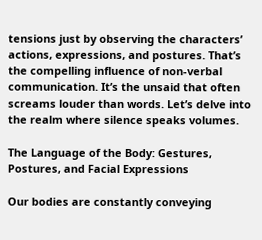tensions just by observing the characters’ actions, expressions, and postures. That’s the compelling influence of non-verbal communication. It’s the unsaid that often screams louder than words. Let’s delve into the realm where silence speaks volumes.

The Language of the Body: Gestures, Postures, and Facial Expressions

Our bodies are constantly conveying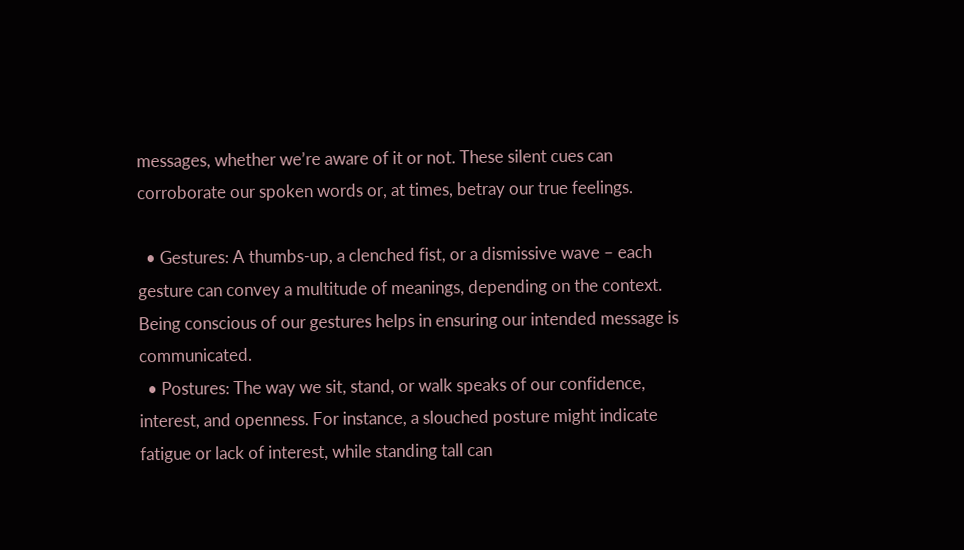messages, whether we’re aware of it or not. These silent cues can corroborate our spoken words or, at times, betray our true feelings.

  • Gestures: A thumbs-up, a clenched fist, or a dismissive wave – each gesture can convey a multitude of meanings, depending on the context. Being conscious of our gestures helps in ensuring our intended message is communicated.
  • Postures: The way we sit, stand, or walk speaks of our confidence, interest, and openness. For instance, a slouched posture might indicate fatigue or lack of interest, while standing tall can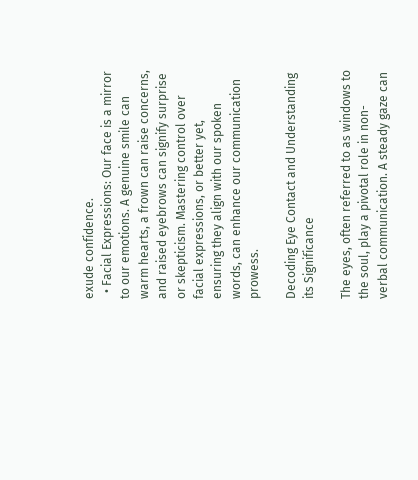exude confidence.
  • Facial Expressions: Our face is a mirror to our emotions. A genuine smile can warm hearts, a frown can raise concerns, and raised eyebrows can signify surprise or skepticism. Mastering control over facial expressions, or better yet, ensuring they align with our spoken words, can enhance our communication prowess.

Decoding Eye Contact and Understanding its Significance

The eyes, often referred to as windows to the soul, play a pivotal role in non-verbal communication. A steady gaze can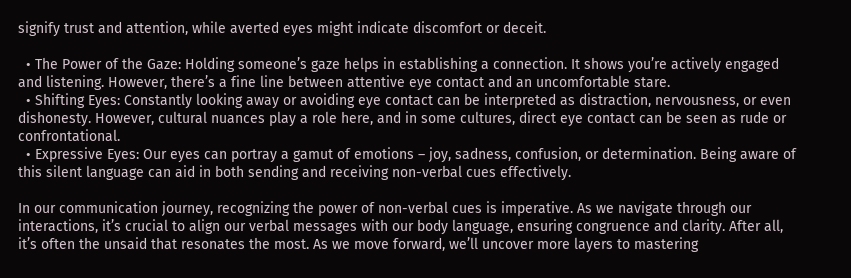signify trust and attention, while averted eyes might indicate discomfort or deceit.

  • The Power of the Gaze: Holding someone’s gaze helps in establishing a connection. It shows you’re actively engaged and listening. However, there’s a fine line between attentive eye contact and an uncomfortable stare.
  • Shifting Eyes: Constantly looking away or avoiding eye contact can be interpreted as distraction, nervousness, or even dishonesty. However, cultural nuances play a role here, and in some cultures, direct eye contact can be seen as rude or confrontational.
  • Expressive Eyes: Our eyes can portray a gamut of emotions – joy, sadness, confusion, or determination. Being aware of this silent language can aid in both sending and receiving non-verbal cues effectively.

In our communication journey, recognizing the power of non-verbal cues is imperative. As we navigate through our interactions, it’s crucial to align our verbal messages with our body language, ensuring congruence and clarity. After all, it’s often the unsaid that resonates the most. As we move forward, we’ll uncover more layers to mastering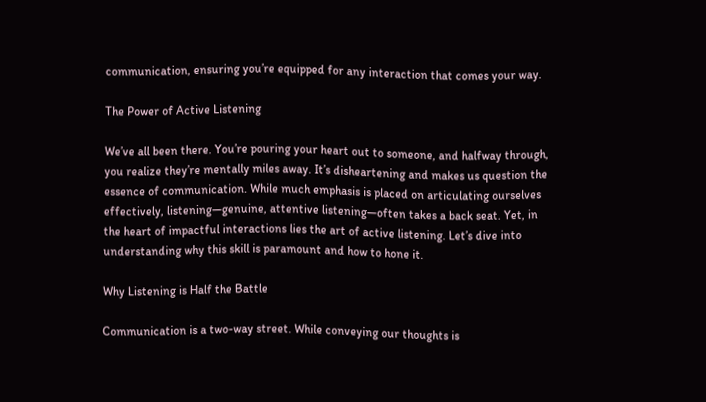communication, ensuring you’re equipped for any interaction that comes your way.

The Power of Active Listening

We’ve all been there. You’re pouring your heart out to someone, and halfway through, you realize they’re mentally miles away. It’s disheartening and makes us question the essence of communication. While much emphasis is placed on articulating ourselves effectively, listening—genuine, attentive listening—often takes a back seat. Yet, in the heart of impactful interactions lies the art of active listening. Let’s dive into understanding why this skill is paramount and how to hone it.

Why Listening is Half the Battle

Communication is a two-way street. While conveying our thoughts is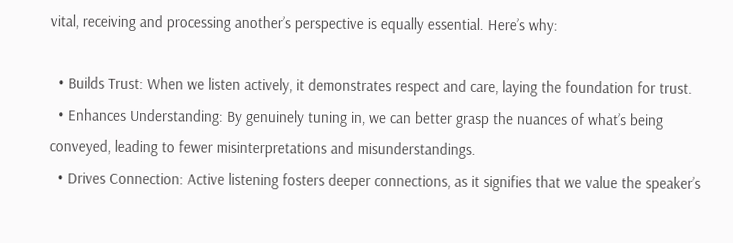vital, receiving and processing another’s perspective is equally essential. Here’s why:

  • Builds Trust: When we listen actively, it demonstrates respect and care, laying the foundation for trust.
  • Enhances Understanding: By genuinely tuning in, we can better grasp the nuances of what’s being conveyed, leading to fewer misinterpretations and misunderstandings.
  • Drives Connection: Active listening fosters deeper connections, as it signifies that we value the speaker’s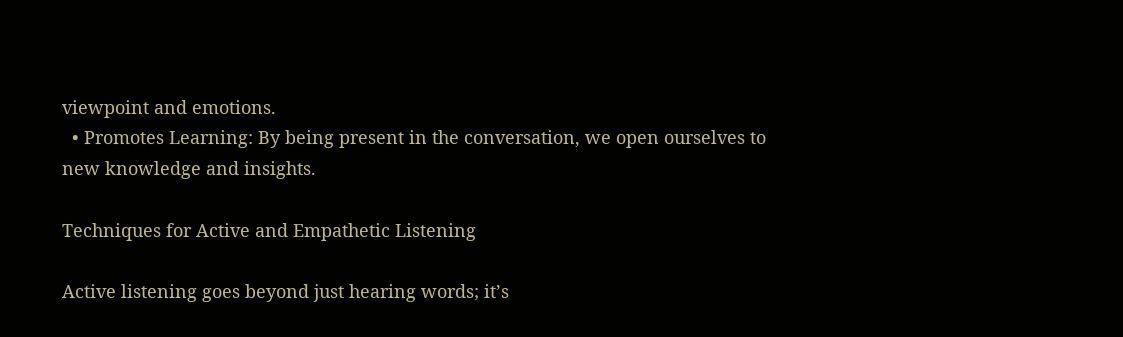viewpoint and emotions.
  • Promotes Learning: By being present in the conversation, we open ourselves to new knowledge and insights.

Techniques for Active and Empathetic Listening

Active listening goes beyond just hearing words; it’s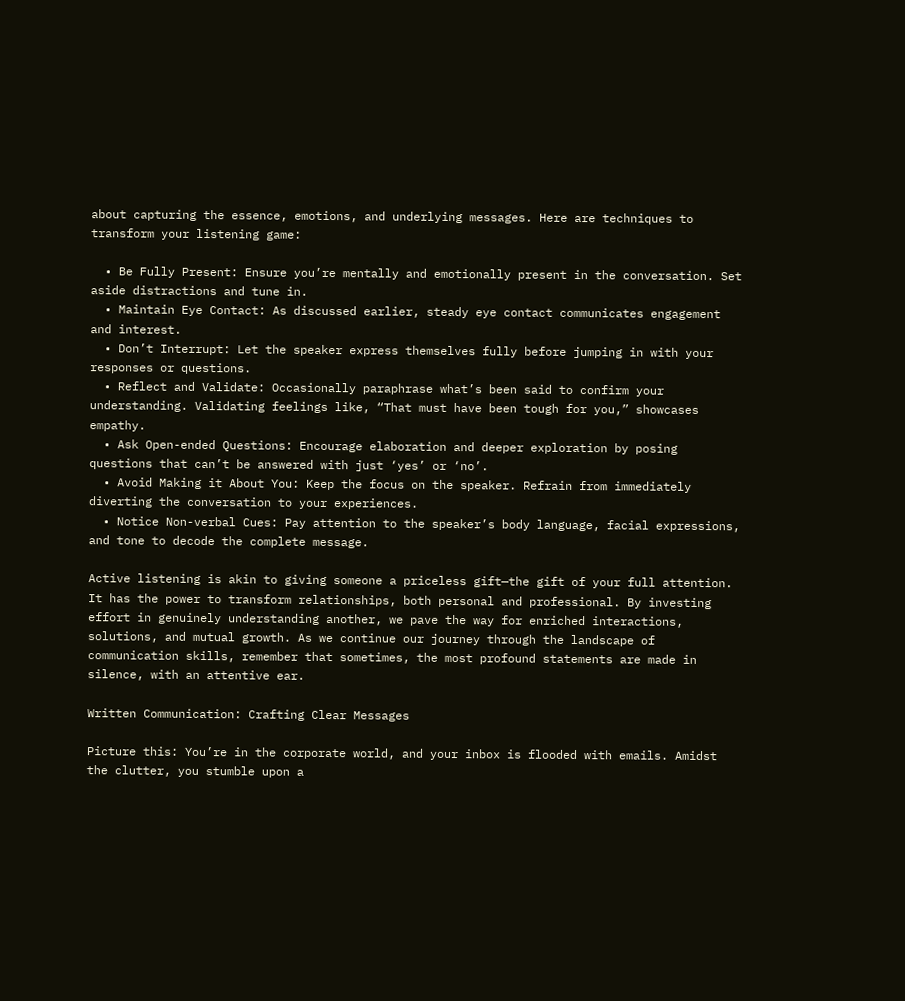about capturing the essence, emotions, and underlying messages. Here are techniques to transform your listening game:

  • Be Fully Present: Ensure you’re mentally and emotionally present in the conversation. Set aside distractions and tune in.
  • Maintain Eye Contact: As discussed earlier, steady eye contact communicates engagement and interest.
  • Don’t Interrupt: Let the speaker express themselves fully before jumping in with your responses or questions.
  • Reflect and Validate: Occasionally paraphrase what’s been said to confirm your understanding. Validating feelings like, “That must have been tough for you,” showcases empathy.
  • Ask Open-ended Questions: Encourage elaboration and deeper exploration by posing questions that can’t be answered with just ‘yes’ or ‘no’.
  • Avoid Making it About You: Keep the focus on the speaker. Refrain from immediately diverting the conversation to your experiences.
  • Notice Non-verbal Cues: Pay attention to the speaker’s body language, facial expressions, and tone to decode the complete message.

Active listening is akin to giving someone a priceless gift—the gift of your full attention. It has the power to transform relationships, both personal and professional. By investing effort in genuinely understanding another, we pave the way for enriched interactions, solutions, and mutual growth. As we continue our journey through the landscape of communication skills, remember that sometimes, the most profound statements are made in silence, with an attentive ear.

Written Communication: Crafting Clear Messages

Picture this: You’re in the corporate world, and your inbox is flooded with emails. Amidst the clutter, you stumble upon a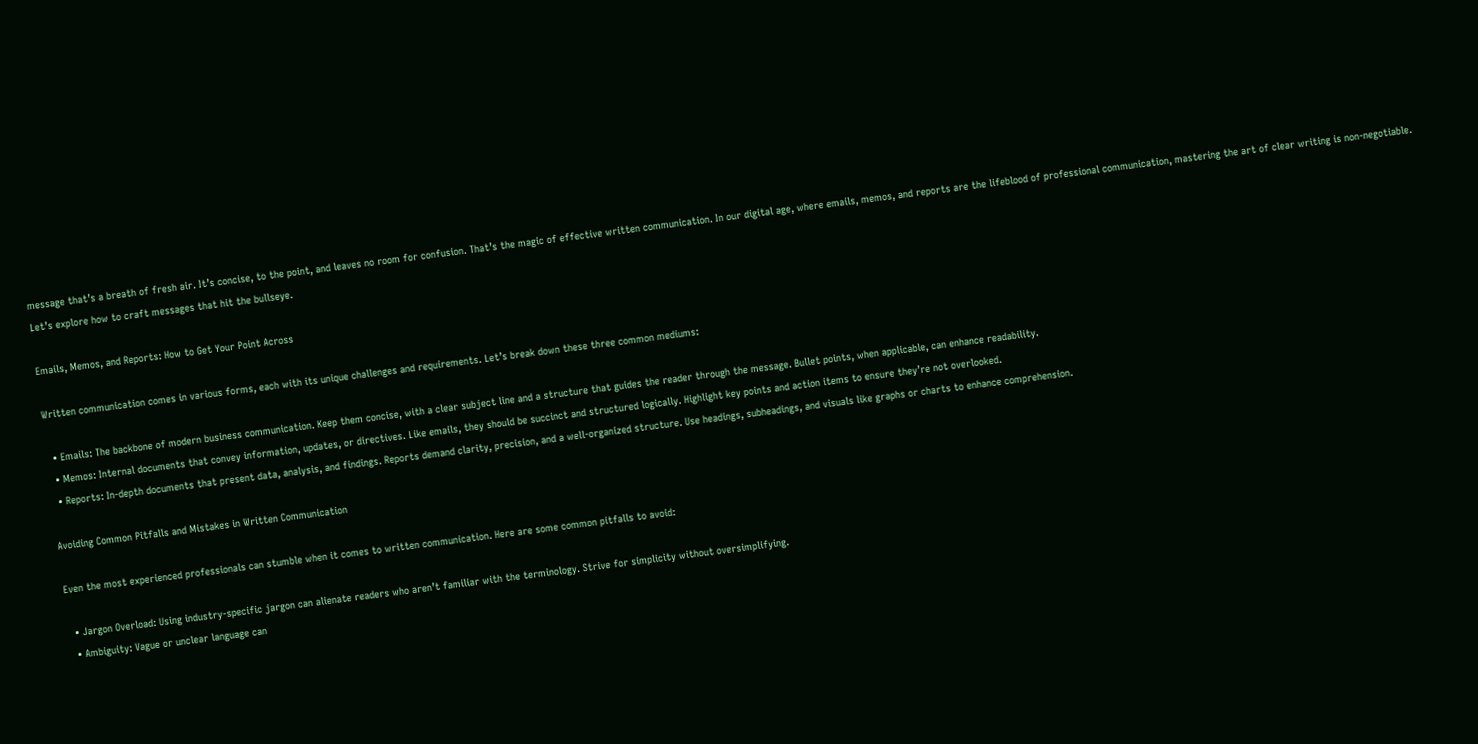message that’s a breath of fresh air. It’s concise, to the point, and leaves no room for confusion. That’s the magic of effective written communication. In our digital age, where emails, memos, and reports are the lifeblood of professional communication, mastering the art of clear writing is non-negotiable. Let’s explore how to craft messages that hit the bullseye.

Emails, Memos, and Reports: How to Get Your Point Across

Written communication comes in various forms, each with its unique challenges and requirements. Let’s break down these three common mediums:

  • Emails: The backbone of modern business communication. Keep them concise, with a clear subject line and a structure that guides the reader through the message. Bullet points, when applicable, can enhance readability.
  • Memos: Internal documents that convey information, updates, or directives. Like emails, they should be succinct and structured logically. Highlight key points and action items to ensure they’re not overlooked.
  • Reports: In-depth documents that present data, analysis, and findings. Reports demand clarity, precision, and a well-organized structure. Use headings, subheadings, and visuals like graphs or charts to enhance comprehension.

Avoiding Common Pitfalls and Mistakes in Written Communication

Even the most experienced professionals can stumble when it comes to written communication. Here are some common pitfalls to avoid:

  • Jargon Overload: Using industry-specific jargon can alienate readers who aren’t familiar with the terminology. Strive for simplicity without oversimplifying.
  • Ambiguity: Vague or unclear language can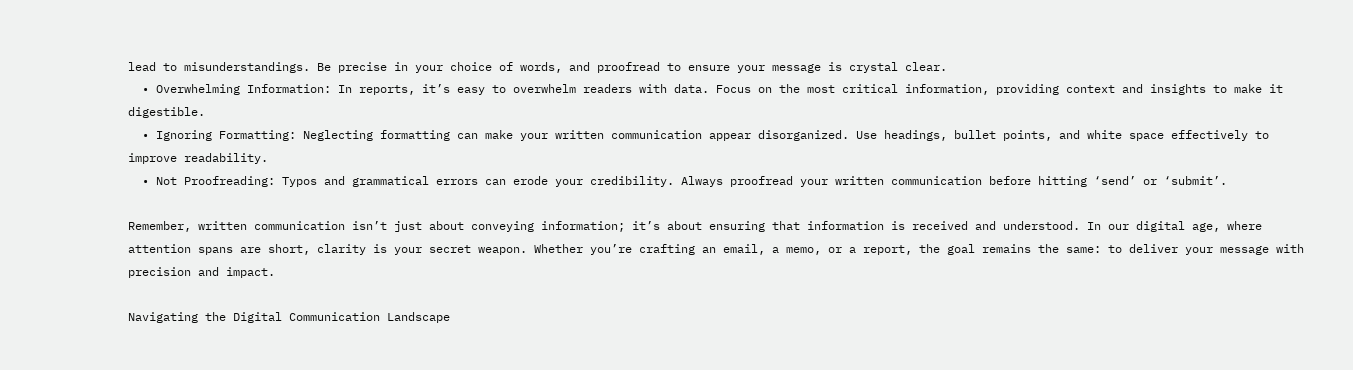lead to misunderstandings. Be precise in your choice of words, and proofread to ensure your message is crystal clear.
  • Overwhelming Information: In reports, it’s easy to overwhelm readers with data. Focus on the most critical information, providing context and insights to make it digestible.
  • Ignoring Formatting: Neglecting formatting can make your written communication appear disorganized. Use headings, bullet points, and white space effectively to improve readability.
  • Not Proofreading: Typos and grammatical errors can erode your credibility. Always proofread your written communication before hitting ‘send’ or ‘submit’.

Remember, written communication isn’t just about conveying information; it’s about ensuring that information is received and understood. In our digital age, where attention spans are short, clarity is your secret weapon. Whether you’re crafting an email, a memo, or a report, the goal remains the same: to deliver your message with precision and impact.

Navigating the Digital Communication Landscape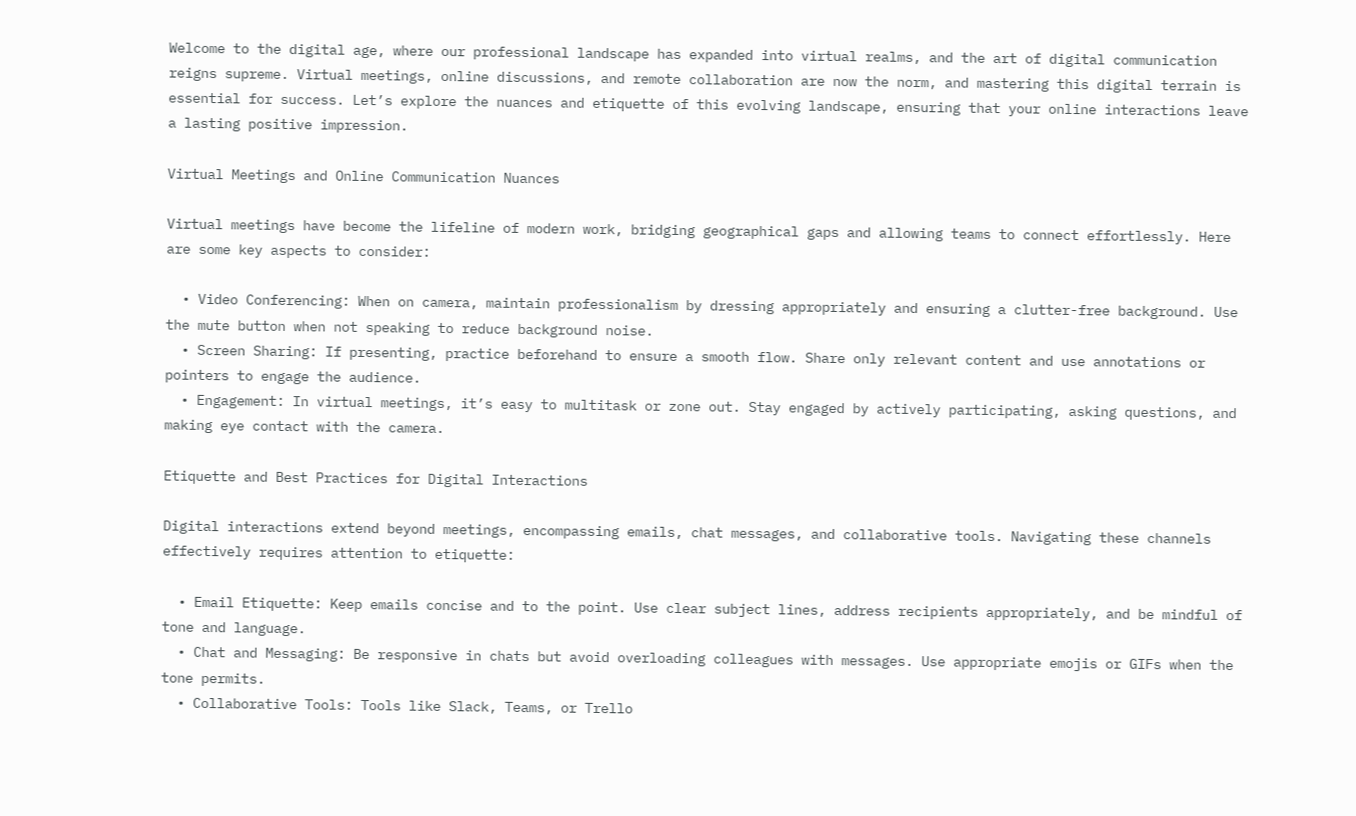Welcome to the digital age, where our professional landscape has expanded into virtual realms, and the art of digital communication reigns supreme. Virtual meetings, online discussions, and remote collaboration are now the norm, and mastering this digital terrain is essential for success. Let’s explore the nuances and etiquette of this evolving landscape, ensuring that your online interactions leave a lasting positive impression.

Virtual Meetings and Online Communication Nuances

Virtual meetings have become the lifeline of modern work, bridging geographical gaps and allowing teams to connect effortlessly. Here are some key aspects to consider:

  • Video Conferencing: When on camera, maintain professionalism by dressing appropriately and ensuring a clutter-free background. Use the mute button when not speaking to reduce background noise.
  • Screen Sharing: If presenting, practice beforehand to ensure a smooth flow. Share only relevant content and use annotations or pointers to engage the audience.
  • Engagement: In virtual meetings, it’s easy to multitask or zone out. Stay engaged by actively participating, asking questions, and making eye contact with the camera.

Etiquette and Best Practices for Digital Interactions

Digital interactions extend beyond meetings, encompassing emails, chat messages, and collaborative tools. Navigating these channels effectively requires attention to etiquette:

  • Email Etiquette: Keep emails concise and to the point. Use clear subject lines, address recipients appropriately, and be mindful of tone and language.
  • Chat and Messaging: Be responsive in chats but avoid overloading colleagues with messages. Use appropriate emojis or GIFs when the tone permits.
  • Collaborative Tools: Tools like Slack, Teams, or Trello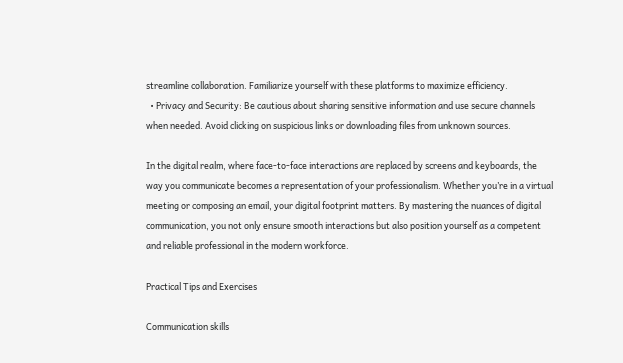streamline collaboration. Familiarize yourself with these platforms to maximize efficiency.
  • Privacy and Security: Be cautious about sharing sensitive information and use secure channels when needed. Avoid clicking on suspicious links or downloading files from unknown sources.

In the digital realm, where face-to-face interactions are replaced by screens and keyboards, the way you communicate becomes a representation of your professionalism. Whether you’re in a virtual meeting or composing an email, your digital footprint matters. By mastering the nuances of digital communication, you not only ensure smooth interactions but also position yourself as a competent and reliable professional in the modern workforce.

Practical Tips and Exercises

Communication skills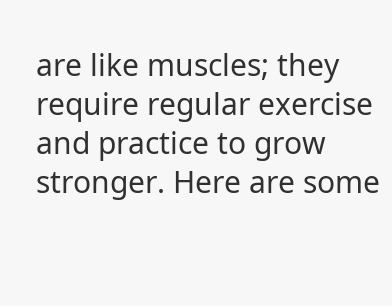are like muscles; they require regular exercise and practice to grow stronger. Here are some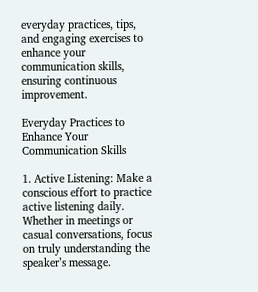everyday practices, tips, and engaging exercises to enhance your communication skills, ensuring continuous improvement.

Everyday Practices to Enhance Your Communication Skills

1. Active Listening: Make a conscious effort to practice active listening daily. Whether in meetings or casual conversations, focus on truly understanding the speaker’s message.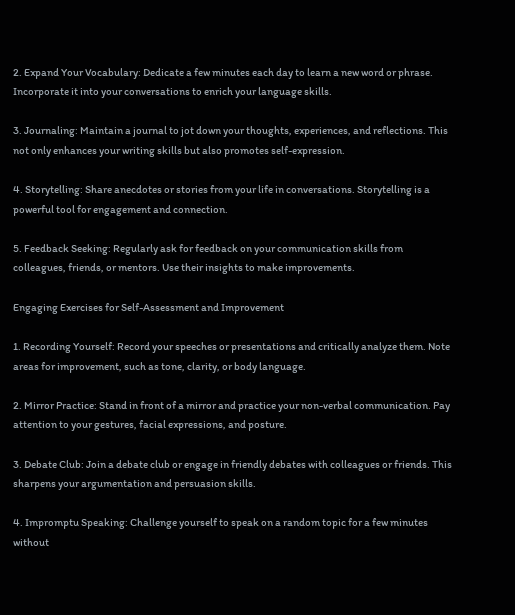2. Expand Your Vocabulary: Dedicate a few minutes each day to learn a new word or phrase. Incorporate it into your conversations to enrich your language skills.

3. Journaling: Maintain a journal to jot down your thoughts, experiences, and reflections. This not only enhances your writing skills but also promotes self-expression.

4. Storytelling: Share anecdotes or stories from your life in conversations. Storytelling is a powerful tool for engagement and connection.

5. Feedback Seeking: Regularly ask for feedback on your communication skills from colleagues, friends, or mentors. Use their insights to make improvements.

Engaging Exercises for Self-Assessment and Improvement

1. Recording Yourself: Record your speeches or presentations and critically analyze them. Note areas for improvement, such as tone, clarity, or body language.

2. Mirror Practice: Stand in front of a mirror and practice your non-verbal communication. Pay attention to your gestures, facial expressions, and posture.

3. Debate Club: Join a debate club or engage in friendly debates with colleagues or friends. This sharpens your argumentation and persuasion skills.

4. Impromptu Speaking: Challenge yourself to speak on a random topic for a few minutes without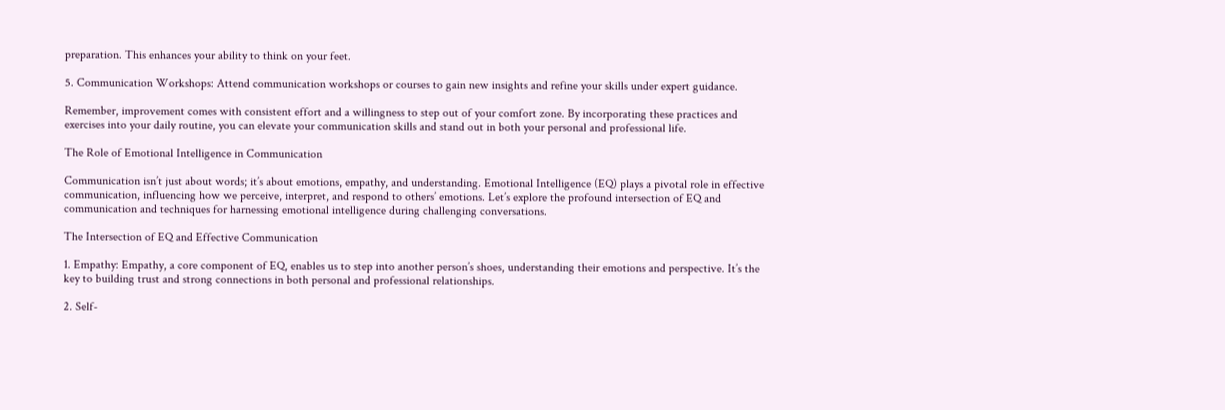preparation. This enhances your ability to think on your feet.

5. Communication Workshops: Attend communication workshops or courses to gain new insights and refine your skills under expert guidance.

Remember, improvement comes with consistent effort and a willingness to step out of your comfort zone. By incorporating these practices and exercises into your daily routine, you can elevate your communication skills and stand out in both your personal and professional life.

The Role of Emotional Intelligence in Communication

Communication isn’t just about words; it’s about emotions, empathy, and understanding. Emotional Intelligence (EQ) plays a pivotal role in effective communication, influencing how we perceive, interpret, and respond to others’ emotions. Let’s explore the profound intersection of EQ and communication and techniques for harnessing emotional intelligence during challenging conversations.

The Intersection of EQ and Effective Communication

1. Empathy: Empathy, a core component of EQ, enables us to step into another person’s shoes, understanding their emotions and perspective. It’s the key to building trust and strong connections in both personal and professional relationships.

2. Self-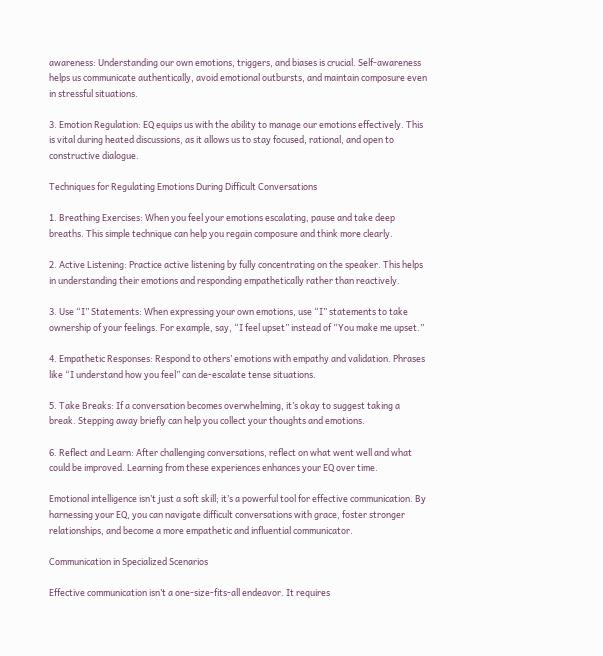awareness: Understanding our own emotions, triggers, and biases is crucial. Self-awareness helps us communicate authentically, avoid emotional outbursts, and maintain composure even in stressful situations.

3. Emotion Regulation: EQ equips us with the ability to manage our emotions effectively. This is vital during heated discussions, as it allows us to stay focused, rational, and open to constructive dialogue.

Techniques for Regulating Emotions During Difficult Conversations

1. Breathing Exercises: When you feel your emotions escalating, pause and take deep breaths. This simple technique can help you regain composure and think more clearly.

2. Active Listening: Practice active listening by fully concentrating on the speaker. This helps in understanding their emotions and responding empathetically rather than reactively.

3. Use “I” Statements: When expressing your own emotions, use “I” statements to take ownership of your feelings. For example, say, “I feel upset” instead of “You make me upset.”

4. Empathetic Responses: Respond to others’ emotions with empathy and validation. Phrases like “I understand how you feel” can de-escalate tense situations.

5. Take Breaks: If a conversation becomes overwhelming, it’s okay to suggest taking a break. Stepping away briefly can help you collect your thoughts and emotions.

6. Reflect and Learn: After challenging conversations, reflect on what went well and what could be improved. Learning from these experiences enhances your EQ over time.

Emotional intelligence isn’t just a soft skill; it’s a powerful tool for effective communication. By harnessing your EQ, you can navigate difficult conversations with grace, foster stronger relationships, and become a more empathetic and influential communicator.

Communication in Specialized Scenarios

Effective communication isn’t a one-size-fits-all endeavor. It requires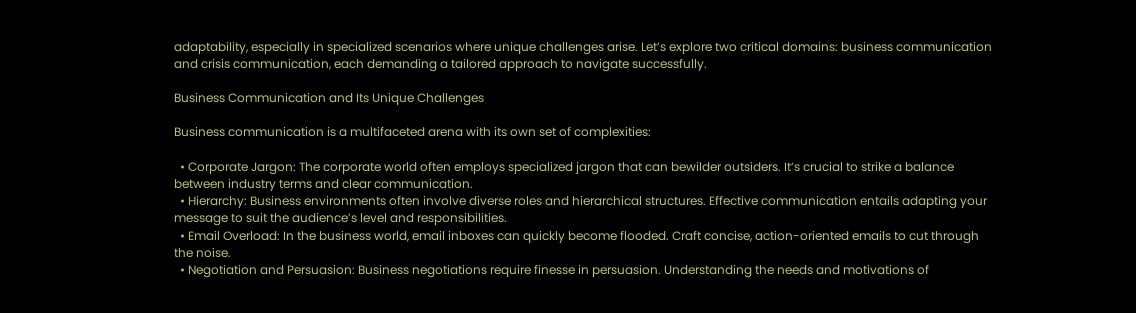adaptability, especially in specialized scenarios where unique challenges arise. Let’s explore two critical domains: business communication and crisis communication, each demanding a tailored approach to navigate successfully.

Business Communication and Its Unique Challenges

Business communication is a multifaceted arena with its own set of complexities:

  • Corporate Jargon: The corporate world often employs specialized jargon that can bewilder outsiders. It’s crucial to strike a balance between industry terms and clear communication.
  • Hierarchy: Business environments often involve diverse roles and hierarchical structures. Effective communication entails adapting your message to suit the audience’s level and responsibilities.
  • Email Overload: In the business world, email inboxes can quickly become flooded. Craft concise, action-oriented emails to cut through the noise.
  • Negotiation and Persuasion: Business negotiations require finesse in persuasion. Understanding the needs and motivations of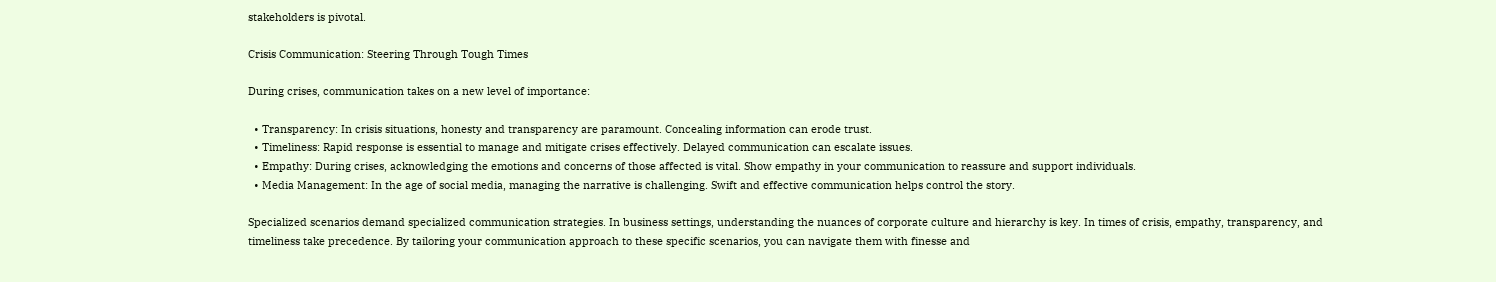stakeholders is pivotal.

Crisis Communication: Steering Through Tough Times

During crises, communication takes on a new level of importance:

  • Transparency: In crisis situations, honesty and transparency are paramount. Concealing information can erode trust.
  • Timeliness: Rapid response is essential to manage and mitigate crises effectively. Delayed communication can escalate issues.
  • Empathy: During crises, acknowledging the emotions and concerns of those affected is vital. Show empathy in your communication to reassure and support individuals.
  • Media Management: In the age of social media, managing the narrative is challenging. Swift and effective communication helps control the story.

Specialized scenarios demand specialized communication strategies. In business settings, understanding the nuances of corporate culture and hierarchy is key. In times of crisis, empathy, transparency, and timeliness take precedence. By tailoring your communication approach to these specific scenarios, you can navigate them with finesse and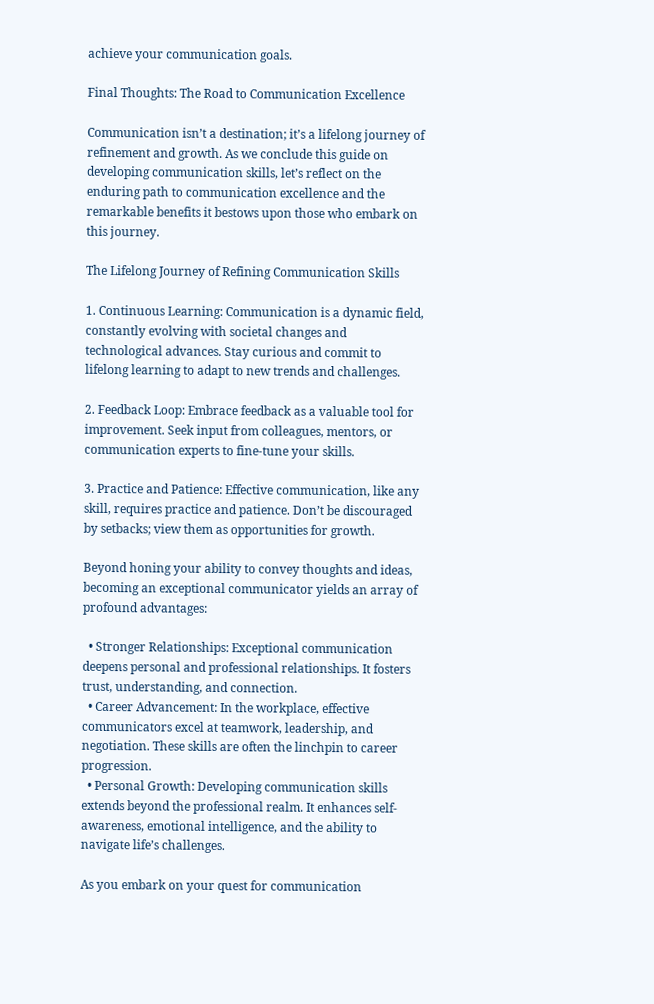achieve your communication goals.

Final Thoughts: The Road to Communication Excellence

Communication isn’t a destination; it’s a lifelong journey of refinement and growth. As we conclude this guide on developing communication skills, let’s reflect on the enduring path to communication excellence and the remarkable benefits it bestows upon those who embark on this journey.

The Lifelong Journey of Refining Communication Skills

1. Continuous Learning: Communication is a dynamic field, constantly evolving with societal changes and technological advances. Stay curious and commit to lifelong learning to adapt to new trends and challenges.

2. Feedback Loop: Embrace feedback as a valuable tool for improvement. Seek input from colleagues, mentors, or communication experts to fine-tune your skills.

3. Practice and Patience: Effective communication, like any skill, requires practice and patience. Don’t be discouraged by setbacks; view them as opportunities for growth.

Beyond honing your ability to convey thoughts and ideas, becoming an exceptional communicator yields an array of profound advantages:

  • Stronger Relationships: Exceptional communication deepens personal and professional relationships. It fosters trust, understanding, and connection.
  • Career Advancement: In the workplace, effective communicators excel at teamwork, leadership, and negotiation. These skills are often the linchpin to career progression.
  • Personal Growth: Developing communication skills extends beyond the professional realm. It enhances self-awareness, emotional intelligence, and the ability to navigate life’s challenges.

As you embark on your quest for communication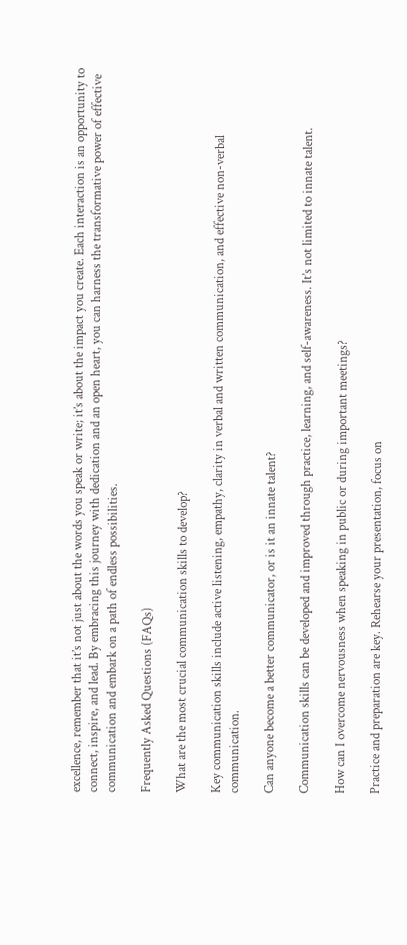excellence, remember that it’s not just about the words you speak or write; it’s about the impact you create. Each interaction is an opportunity to connect, inspire, and lead. By embracing this journey with dedication and an open heart, you can harness the transformative power of effective communication and embark on a path of endless possibilities.

Frequently Asked Questions (FAQs)

What are the most crucial communication skills to develop?

Key communication skills include active listening, empathy, clarity in verbal and written communication, and effective non-verbal communication.

Can anyone become a better communicator, or is it an innate talent?

Communication skills can be developed and improved through practice, learning, and self-awareness. It’s not limited to innate talent.

How can I overcome nervousness when speaking in public or during important meetings?

Practice and preparation are key. Rehearse your presentation, focus on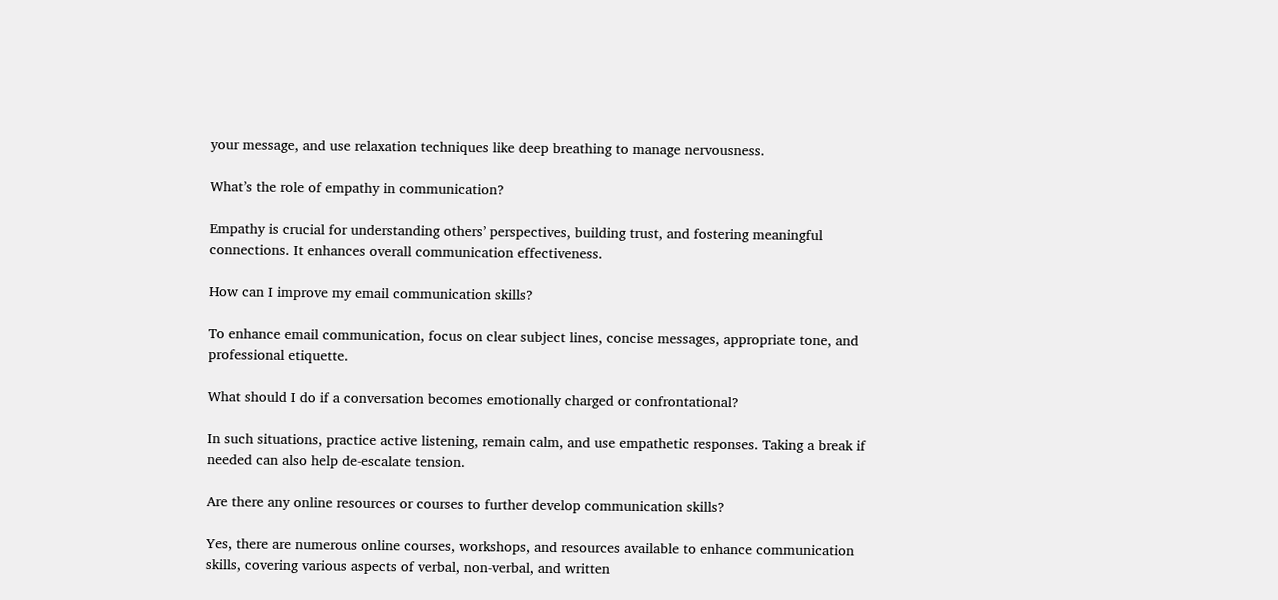your message, and use relaxation techniques like deep breathing to manage nervousness.

What’s the role of empathy in communication?

Empathy is crucial for understanding others’ perspectives, building trust, and fostering meaningful connections. It enhances overall communication effectiveness.

How can I improve my email communication skills?

To enhance email communication, focus on clear subject lines, concise messages, appropriate tone, and professional etiquette.

What should I do if a conversation becomes emotionally charged or confrontational?

In such situations, practice active listening, remain calm, and use empathetic responses. Taking a break if needed can also help de-escalate tension.

Are there any online resources or courses to further develop communication skills?

Yes, there are numerous online courses, workshops, and resources available to enhance communication skills, covering various aspects of verbal, non-verbal, and written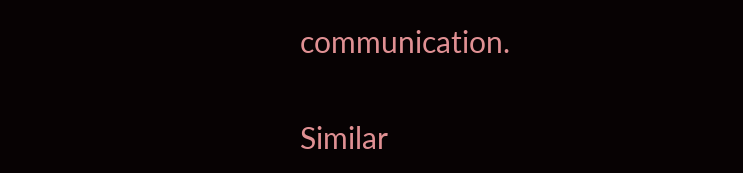communication.

Similar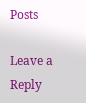Posts

Leave a Reply